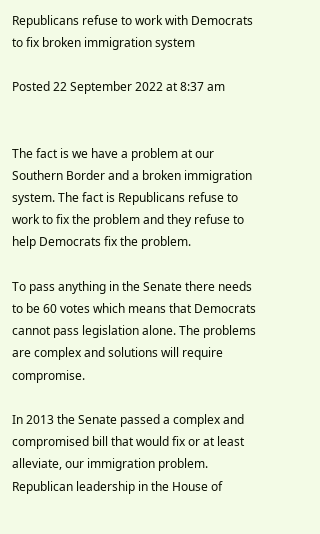Republicans refuse to work with Democrats to fix broken immigration system

Posted 22 September 2022 at 8:37 am


The fact is we have a problem at our Southern Border and a broken immigration system. The fact is Republicans refuse to work to fix the problem and they refuse to help Democrats fix the problem.

To pass anything in the Senate there needs to be 60 votes which means that Democrats cannot pass legislation alone. The problems are complex and solutions will require compromise.

In 2013 the Senate passed a complex and compromised bill that would fix or at least alleviate, our immigration problem. Republican leadership in the House of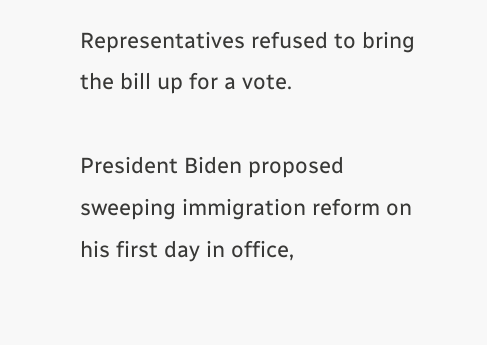Representatives refused to bring the bill up for a vote.

President Biden proposed sweeping immigration reform on his first day in office,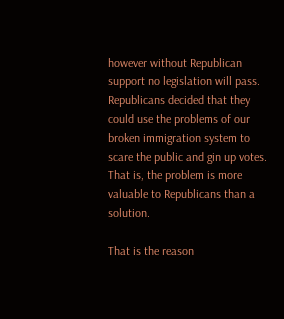however without Republican support no legislation will pass. Republicans decided that they could use the problems of our broken immigration system to scare the public and gin up votes. That is, the problem is more valuable to Republicans than a solution.

That is the reason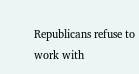Republicans refuse to work with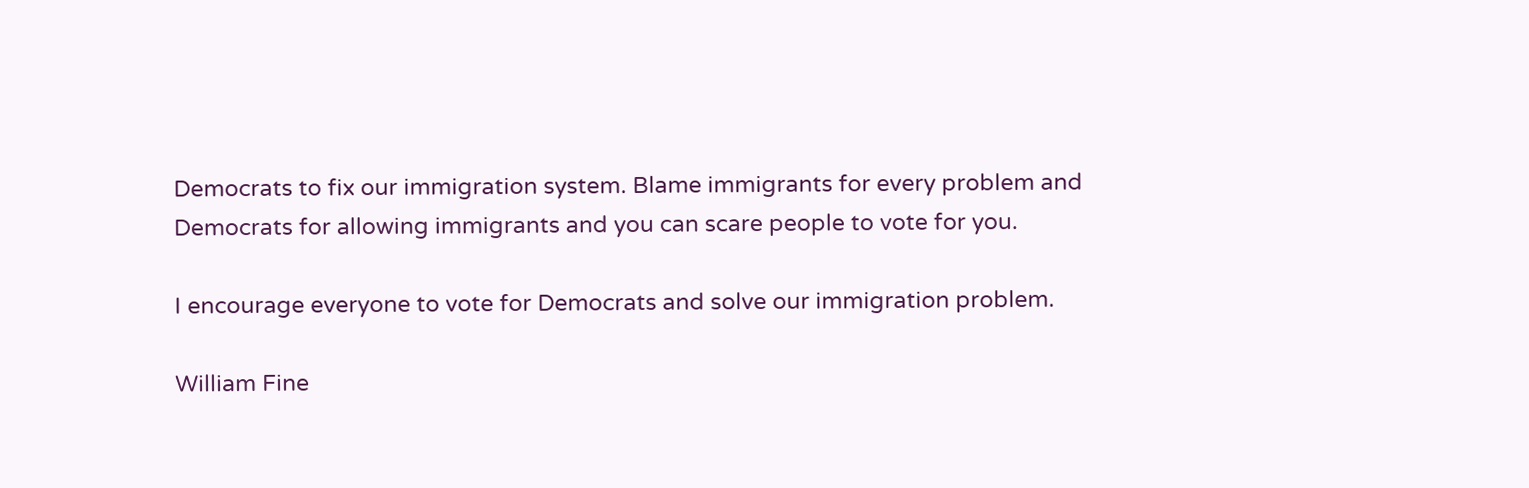Democrats to fix our immigration system. Blame immigrants for every problem and Democrats for allowing immigrants and you can scare people to vote for you.

I encourage everyone to vote for Democrats and solve our immigration problem.

William Fine